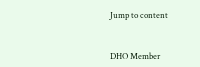Jump to content


DHO Member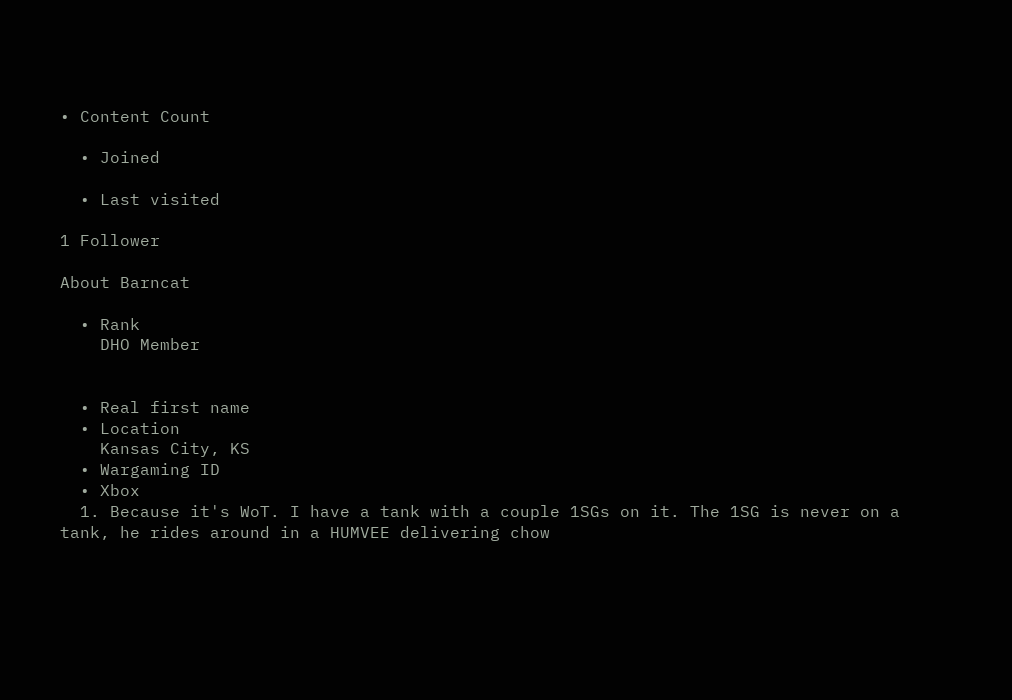• Content Count

  • Joined

  • Last visited

1 Follower

About Barncat

  • Rank
    DHO Member


  • Real first name
  • Location
    Kansas City, KS
  • Wargaming ID
  • Xbox
  1. Because it's WoT. I have a tank with a couple 1SGs on it. The 1SG is never on a tank, he rides around in a HUMVEE delivering chow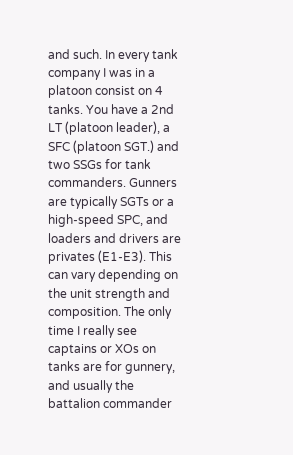and such. In every tank company I was in a platoon consist on 4 tanks. You have a 2nd LT (platoon leader), a SFC (platoon SGT.) and two SSGs for tank commanders. Gunners are typically SGTs or a high-speed SPC, and loaders and drivers are privates (E1-E3). This can vary depending on the unit strength and composition. The only time I really see captains or XOs on tanks are for gunnery, and usually the battalion commander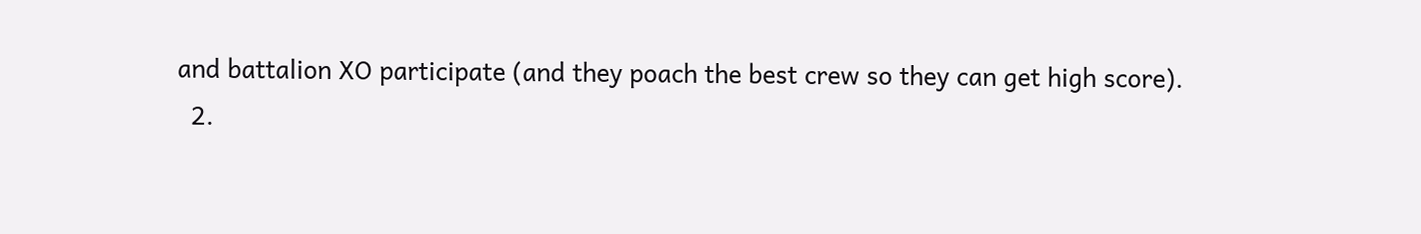and battalion XO participate (and they poach the best crew so they can get high score).
  2.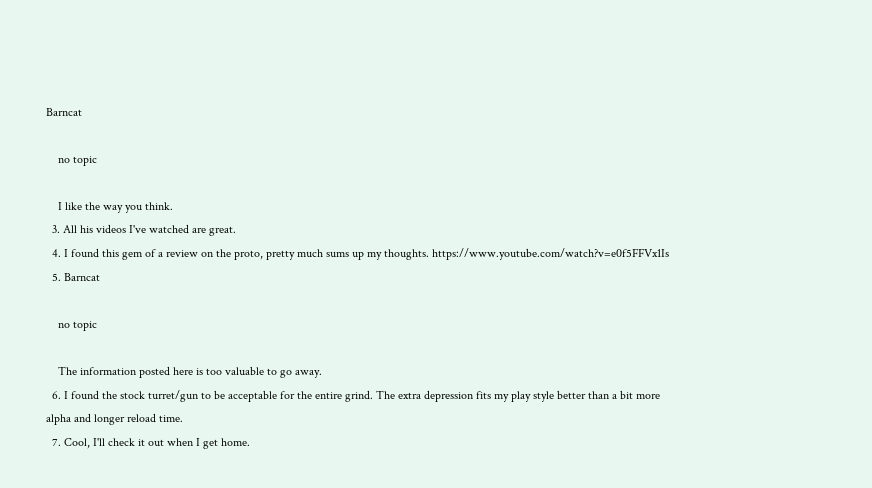Barncat

    no topic

    I like the way you think.
  3. All his videos I've watched are great.
  4. I found this gem of a review on the proto, pretty much sums up my thoughts. https://www.youtube.com/watch?v=e0f5FFVx1Is
  5. Barncat

    no topic

    The information posted here is too valuable to go away.
  6. I found the stock turret/gun to be acceptable for the entire grind. The extra depression fits my play style better than a bit more alpha and longer reload time.
  7. Cool, I'll check it out when I get home.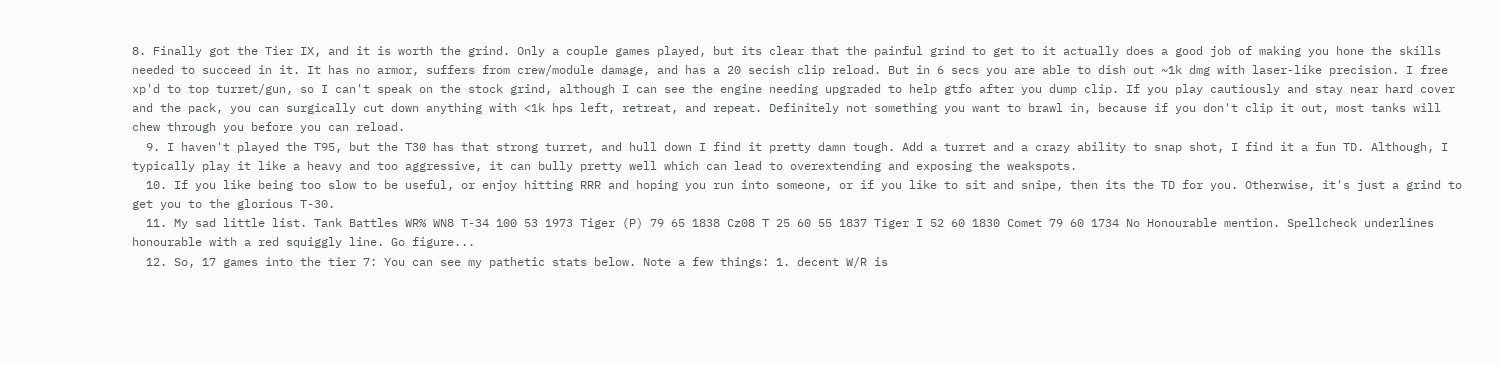8. Finally got the Tier IX, and it is worth the grind. Only a couple games played, but its clear that the painful grind to get to it actually does a good job of making you hone the skills needed to succeed in it. It has no armor, suffers from crew/module damage, and has a 20 secish clip reload. But in 6 secs you are able to dish out ~1k dmg with laser-like precision. I free xp'd to top turret/gun, so I can't speak on the stock grind, although I can see the engine needing upgraded to help gtfo after you dump clip. If you play cautiously and stay near hard cover and the pack, you can surgically cut down anything with <1k hps left, retreat, and repeat. Definitely not something you want to brawl in, because if you don't clip it out, most tanks will chew through you before you can reload.
  9. I haven't played the T95, but the T30 has that strong turret, and hull down I find it pretty damn tough. Add a turret and a crazy ability to snap shot, I find it a fun TD. Although, I typically play it like a heavy and too aggressive, it can bully pretty well which can lead to overextending and exposing the weakspots.
  10. If you like being too slow to be useful, or enjoy hitting RRR and hoping you run into someone, or if you like to sit and snipe, then its the TD for you. Otherwise, it's just a grind to get you to the glorious T-30.
  11. My sad little list. Tank Battles WR% WN8 T-34 100 53 1973 Tiger (P) 79 65 1838 Cz08 T 25 60 55 1837 Tiger I 52 60 1830 Comet 79 60 1734 No Honourable mention. Spellcheck underlines honourable with a red squiggly line. Go figure...
  12. So, 17 games into the tier 7: You can see my pathetic stats below. Note a few things: 1. decent W/R is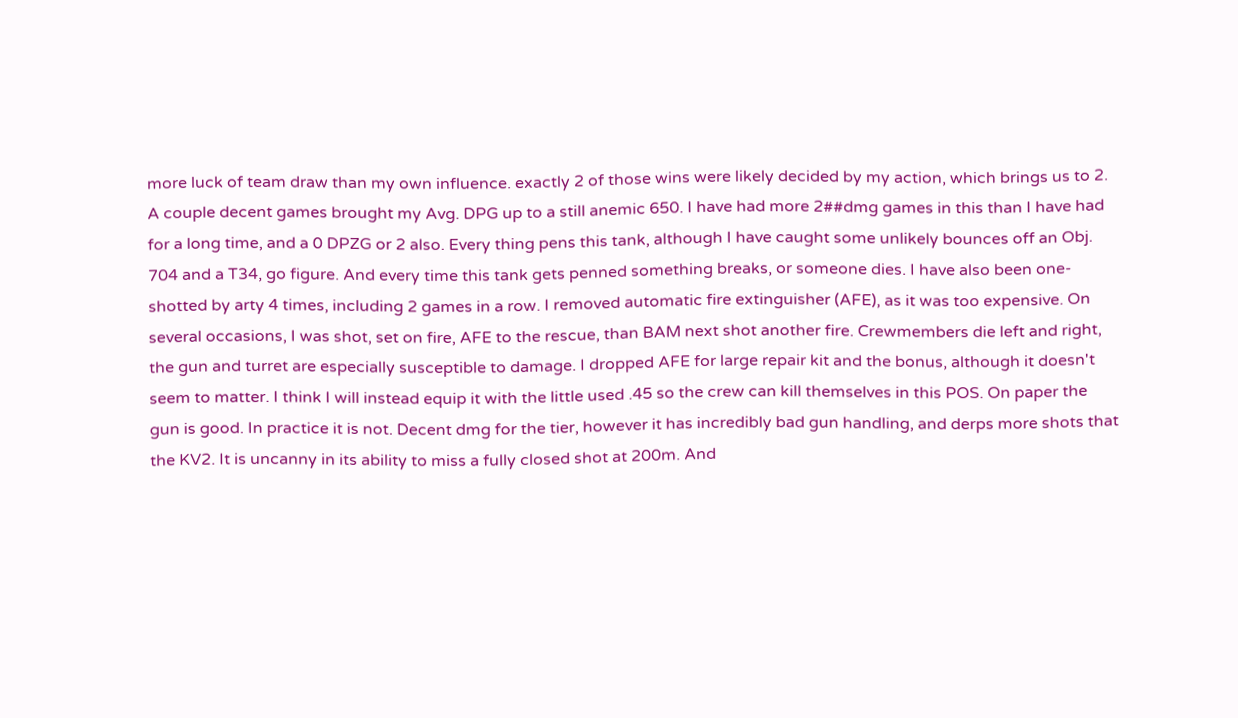more luck of team draw than my own influence. exactly 2 of those wins were likely decided by my action, which brings us to 2. A couple decent games brought my Avg. DPG up to a still anemic 650. I have had more 2##dmg games in this than I have had for a long time, and a 0 DPZG or 2 also. Every thing pens this tank, although I have caught some unlikely bounces off an Obj. 704 and a T34, go figure. And every time this tank gets penned something breaks, or someone dies. I have also been one-shotted by arty 4 times, including 2 games in a row. I removed automatic fire extinguisher (AFE), as it was too expensive. On several occasions, I was shot, set on fire, AFE to the rescue, than BAM next shot another fire. Crewmembers die left and right, the gun and turret are especially susceptible to damage. I dropped AFE for large repair kit and the bonus, although it doesn't seem to matter. I think I will instead equip it with the little used .45 so the crew can kill themselves in this POS. On paper the gun is good. In practice it is not. Decent dmg for the tier, however it has incredibly bad gun handling, and derps more shots that the KV2. It is uncanny in its ability to miss a fully closed shot at 200m. And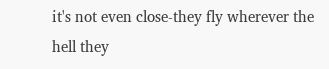it's not even close-they fly wherever the hell they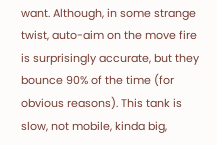want. Although, in some strange twist, auto-aim on the move fire is surprisingly accurate, but they bounce 90% of the time (for obvious reasons). This tank is slow, not mobile, kinda big,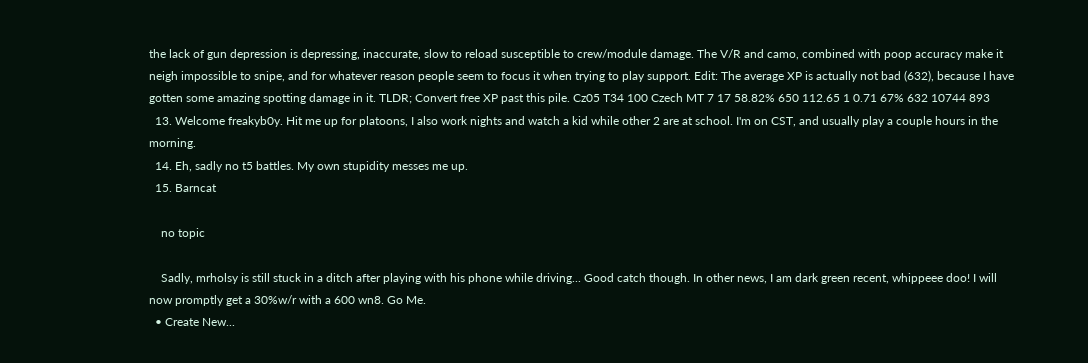the lack of gun depression is depressing, inaccurate, slow to reload susceptible to crew/module damage. The V/R and camo, combined with poop accuracy make it neigh impossible to snipe, and for whatever reason people seem to focus it when trying to play support. Edit: The average XP is actually not bad (632), because I have gotten some amazing spotting damage in it. TLDR; Convert free XP past this pile. Cz05 T34 100 Czech MT 7 17 58.82% 650 112.65 1 0.71 67% 632 10744 893
  13. Welcome freakyb0y. Hit me up for platoons, I also work nights and watch a kid while other 2 are at school. I'm on CST, and usually play a couple hours in the morning.
  14. Eh, sadly no t5 battles. My own stupidity messes me up.
  15. Barncat

    no topic

    Sadly, mrholsy is still stuck in a ditch after playing with his phone while driving... Good catch though. In other news, I am dark green recent, whippeee doo! I will now promptly get a 30%w/r with a 600 wn8. Go Me.
  • Create New...